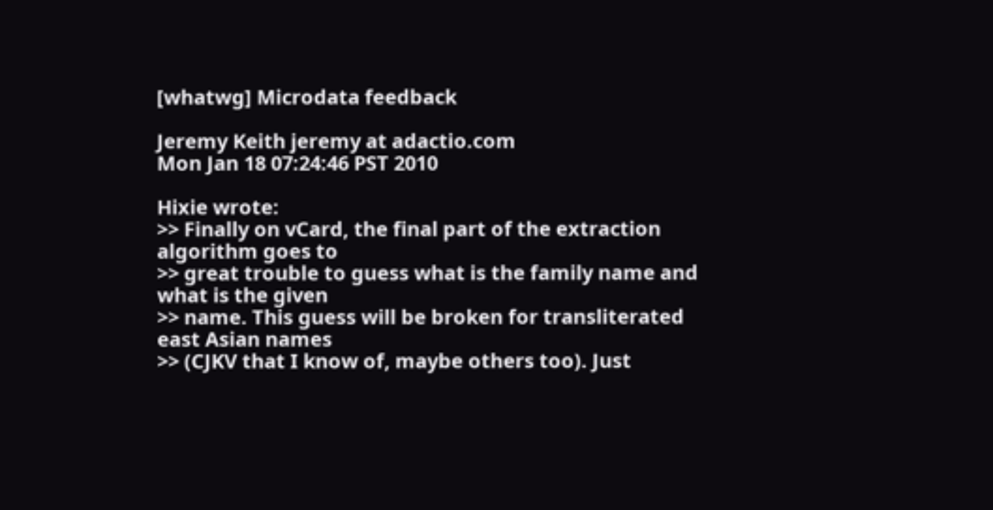[whatwg] Microdata feedback

Jeremy Keith jeremy at adactio.com
Mon Jan 18 07:24:46 PST 2010

Hixie wrote:
>> Finally on vCard, the final part of the extraction algorithm goes to
>> great trouble to guess what is the family name and what is the given
>> name. This guess will be broken for transliterated east Asian names
>> (CJKV that I know of, maybe others too). Just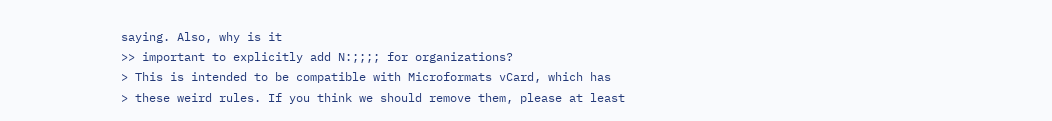saying. Also, why is it
>> important to explicitly add N:;;;; for organizations?
> This is intended to be compatible with Microformats vCard, which has
> these weird rules. If you think we should remove them, please at least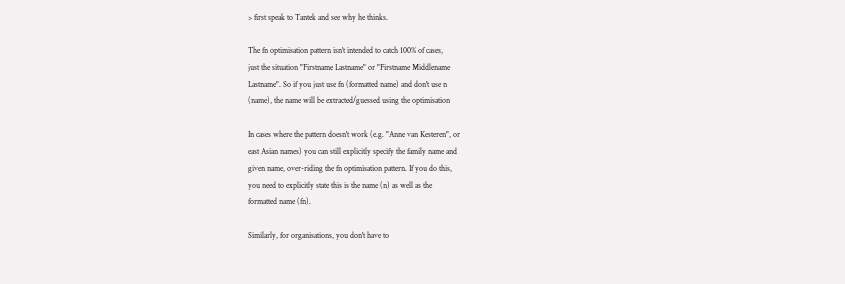> first speak to Tantek and see why he thinks.

The fn optimisation pattern isn't intended to catch 100% of cases,
just the situation "Firstname Lastname" or "Firstname Middlename
Lastname". So if you just use fn (formatted name) and don't use n
(name), the name will be extracted/guessed using the optimisation

In cases where the pattern doesn't work (e.g. "Anne van Kesteren", or
east Asian names) you can still explicitly specify the family name and
given name, over-riding the fn optimisation pattern. If you do this,
you need to explicitly state this is the name (n) as well as the
formatted name (fn).

Similarly, for organisations, you don't have to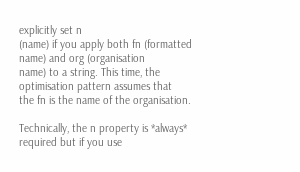explicitly set n
(name) if you apply both fn (formatted name) and org (organisation
name) to a string. This time, the optimisation pattern assumes that
the fn is the name of the organisation.

Technically, the n property is *always* required but if you use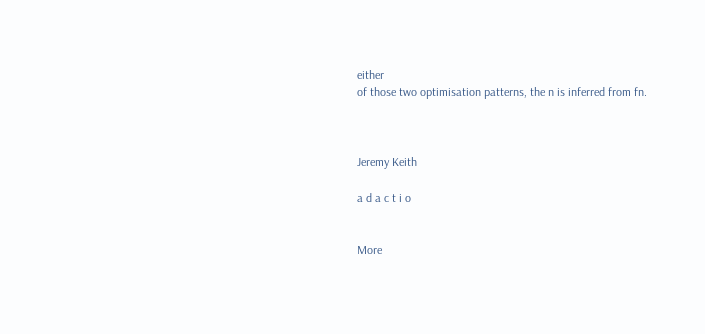either
of those two optimisation patterns, the n is inferred from fn.



Jeremy Keith

a d a c t i o


More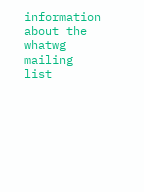information about the whatwg mailing list